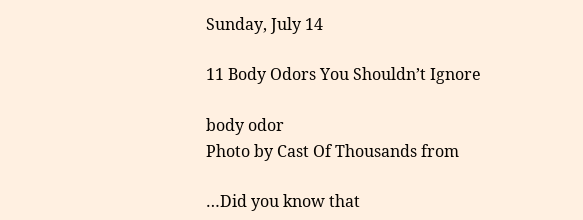Sunday, July 14

11 Body Odors You Shouldn’t Ignore

body odor
Photo by Cast Of Thousands from

…Did you know that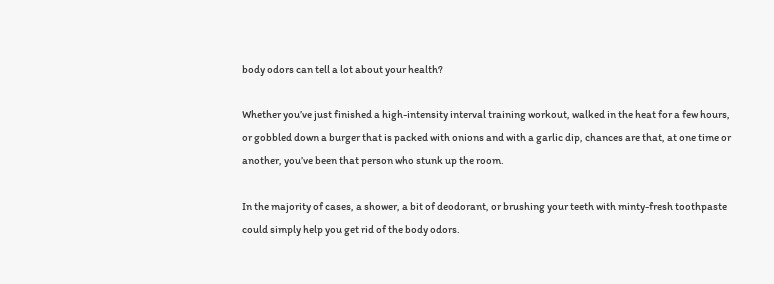body odors can tell a lot about your health?

Whether you’ve just finished a high-intensity interval training workout, walked in the heat for a few hours, or gobbled down a burger that is packed with onions and with a garlic dip, chances are that, at one time or another, you’ve been that person who stunk up the room.

In the majority of cases, a shower, a bit of deodorant, or brushing your teeth with minty-fresh toothpaste could simply help you get rid of the body odors.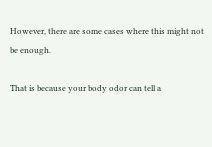However, there are some cases where this might not be enough.

That is because your body odor can tell a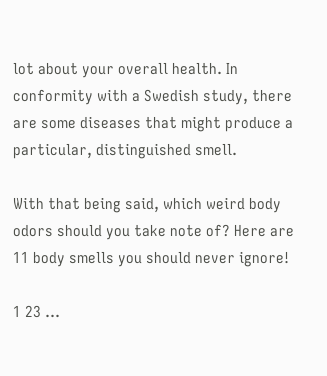lot about your overall health. In conformity with a Swedish study, there are some diseases that might produce a particular, distinguished smell.

With that being said, which weird body odors should you take note of? Here are 11 body smells you should never ignore!

1 23 ...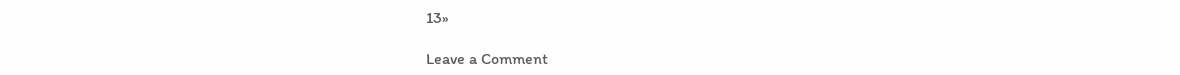13»

Leave a Comment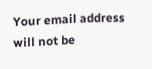Your email address will not be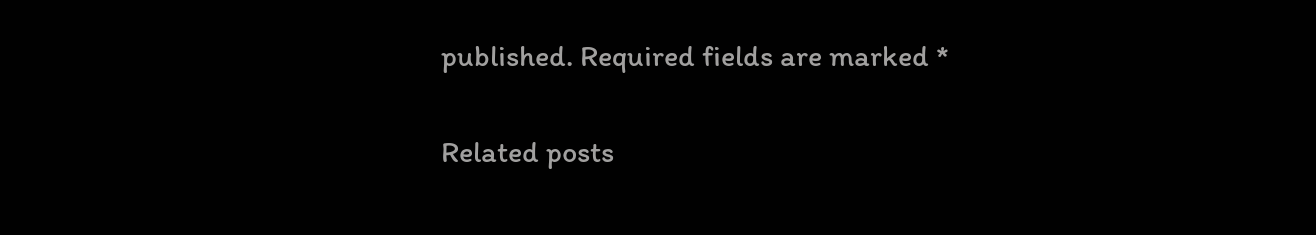published. Required fields are marked *

Related posts